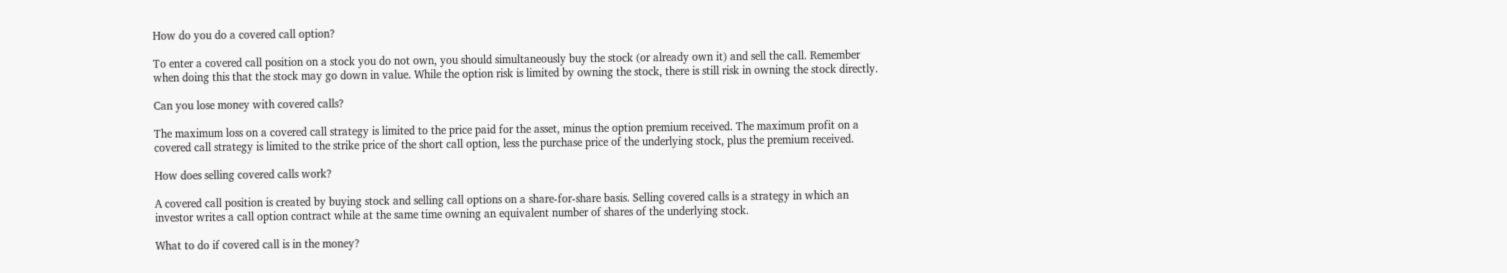How do you do a covered call option?

To enter a covered call position on a stock you do not own, you should simultaneously buy the stock (or already own it) and sell the call. Remember when doing this that the stock may go down in value. While the option risk is limited by owning the stock, there is still risk in owning the stock directly.

Can you lose money with covered calls?

The maximum loss on a covered call strategy is limited to the price paid for the asset, minus the option premium received. The maximum profit on a covered call strategy is limited to the strike price of the short call option, less the purchase price of the underlying stock, plus the premium received.

How does selling covered calls work?

A covered call position is created by buying stock and selling call options on a share-for-share basis. Selling covered calls is a strategy in which an investor writes a call option contract while at the same time owning an equivalent number of shares of the underlying stock.

What to do if covered call is in the money?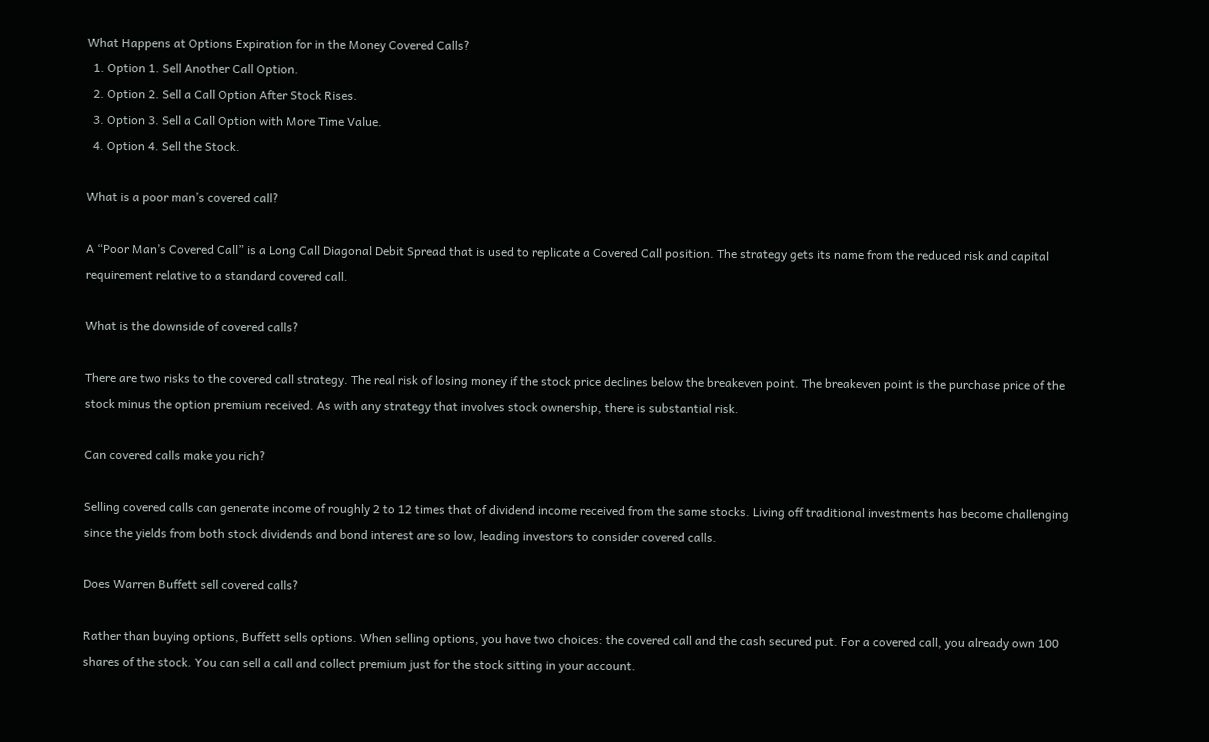What Happens at Options Expiration for in the Money Covered Calls?
  1. Option 1. Sell Another Call Option.
  2. Option 2. Sell a Call Option After Stock Rises.
  3. Option 3. Sell a Call Option with More Time Value.
  4. Option 4. Sell the Stock.

What is a poor man’s covered call?

A “Poor Man’s Covered Call” is a Long Call Diagonal Debit Spread that is used to replicate a Covered Call position. The strategy gets its name from the reduced risk and capital requirement relative to a standard covered call.

What is the downside of covered calls?

There are two risks to the covered call strategy. The real risk of losing money if the stock price declines below the breakeven point. The breakeven point is the purchase price of the stock minus the option premium received. As with any strategy that involves stock ownership, there is substantial risk.

Can covered calls make you rich?

Selling covered calls can generate income of roughly 2 to 12 times that of dividend income received from the same stocks. Living off traditional investments has become challenging since the yields from both stock dividends and bond interest are so low, leading investors to consider covered calls.

Does Warren Buffett sell covered calls?

Rather than buying options, Buffett sells options. When selling options, you have two choices: the covered call and the cash secured put. For a covered call, you already own 100 shares of the stock. You can sell a call and collect premium just for the stock sitting in your account.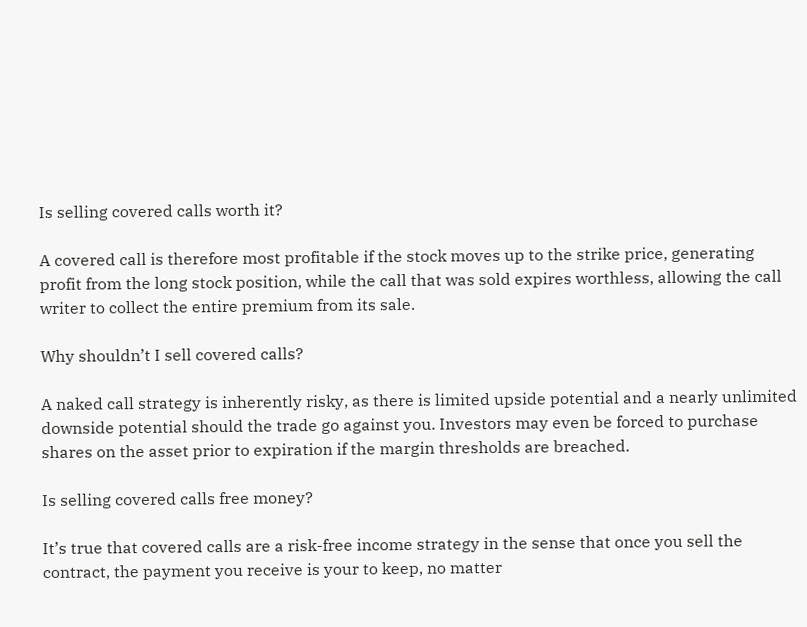Is selling covered calls worth it?

A covered call is therefore most profitable if the stock moves up to the strike price, generating profit from the long stock position, while the call that was sold expires worthless, allowing the call writer to collect the entire premium from its sale.

Why shouldn’t I sell covered calls?

A naked call strategy is inherently risky, as there is limited upside potential and a nearly unlimited downside potential should the trade go against you. Investors may even be forced to purchase shares on the asset prior to expiration if the margin thresholds are breached.

Is selling covered calls free money?

It’s true that covered calls are a risk-free income strategy in the sense that once you sell the contract, the payment you receive is your to keep, no matter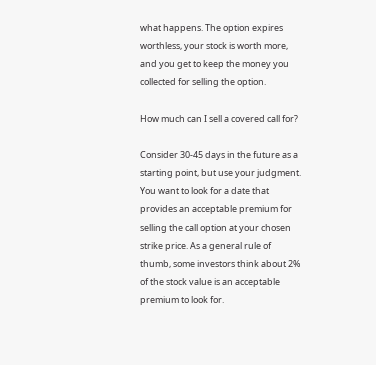what happens. The option expires worthless, your stock is worth more, and you get to keep the money you collected for selling the option.

How much can I sell a covered call for?

Consider 30-45 days in the future as a starting point, but use your judgment. You want to look for a date that provides an acceptable premium for selling the call option at your chosen strike price. As a general rule of thumb, some investors think about 2% of the stock value is an acceptable premium to look for.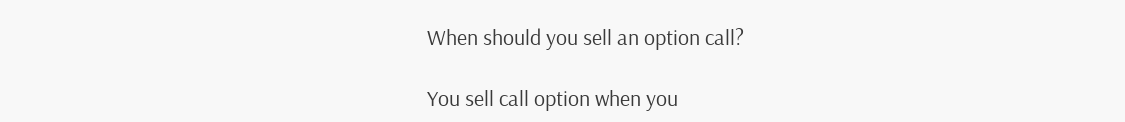When should you sell an option call?

You sell call option when you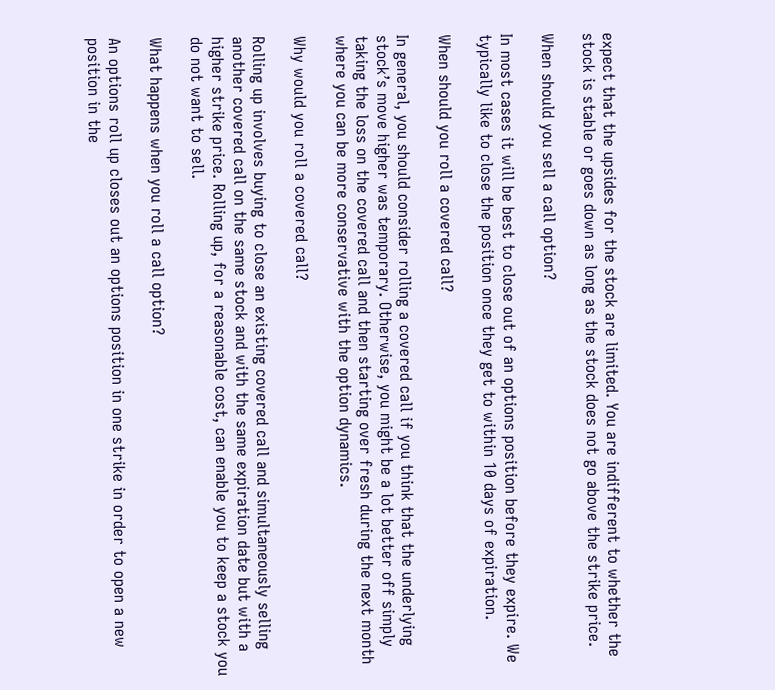expect that the upsides for the stock are limited. You are indifferent to whether the stock is stable or goes down as long as the stock does not go above the strike price.

When should you sell a call option?

In most cases it will be best to close out of an options position before they expire. We typically like to close the position once they get to within 10 days of expiration.

When should you roll a covered call?

In general, you should consider rolling a covered call if you think that the underlying stock’s move higher was temporary. Otherwise, you might be a lot better off simply taking the loss on the covered call and then starting over fresh during the next month where you can be more conservative with the option dynamics.

Why would you roll a covered call?

Rolling up involves buying to close an existing covered call and simultaneously selling another covered call on the same stock and with the same expiration date but with a higher strike price. Rolling up, for a reasonable cost, can enable you to keep a stock you do not want to sell.

What happens when you roll a call option?

An options roll up closes out an options position in one strike in order to open a new position in the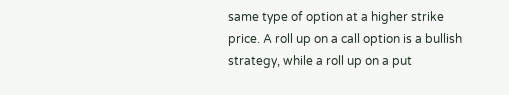same type of option at a higher strike price. A roll up on a call option is a bullish strategy, while a roll up on a put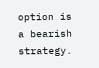option is a bearish strategy.